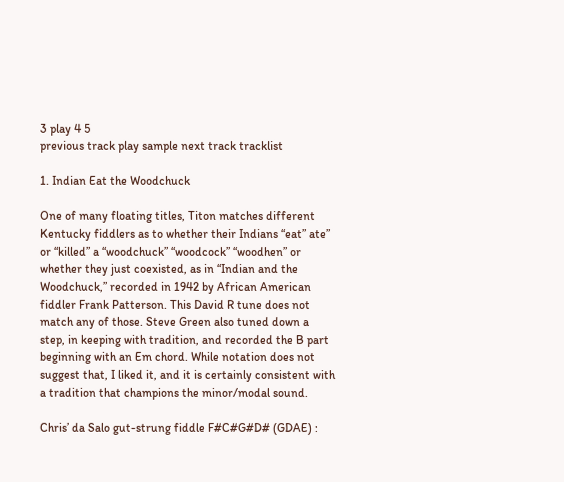3 play 4 5
previous track play sample next track tracklist

1. Indian Eat the Woodchuck

One of many floating titles, Titon matches different Kentucky fiddlers as to whether their Indians “eat” ate” or “killed” a “woodchuck” “woodcock” “woodhen” or whether they just coexisted, as in “Indian and the Woodchuck,” recorded in 1942 by African American fiddler Frank Patterson. This David R tune does not match any of those. Steve Green also tuned down a step, in keeping with tradition, and recorded the B part beginning with an Em chord. While notation does not suggest that, I liked it, and it is certainly consistent with a tradition that champions the minor/modal sound.

Chris’ da Salo gut-strung fiddle F#C#G#D# (GDAE) :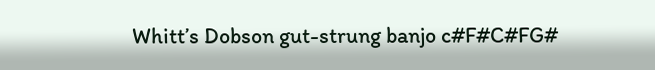Whitt’s Dobson gut-strung banjo c#F#C#FG#